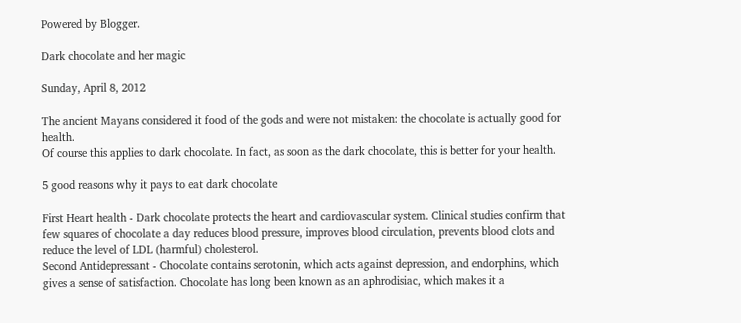Powered by Blogger.

Dark chocolate and her magic

Sunday, April 8, 2012

The ancient Mayans considered it food of the gods and were not mistaken: the chocolate is actually good for health.
Of course this applies to dark chocolate. In fact, as soon as the dark chocolate, this is better for your health.

5 good reasons why it pays to eat dark chocolate

First Heart health - Dark chocolate protects the heart and cardiovascular system. Clinical studies confirm that few squares of chocolate a day reduces blood pressure, improves blood circulation, prevents blood clots and reduce the level of LDL (harmful) cholesterol.
Second Antidepressant - Chocolate contains serotonin, which acts against depression, and endorphins, which gives a sense of satisfaction. Chocolate has long been known as an aphrodisiac, which makes it a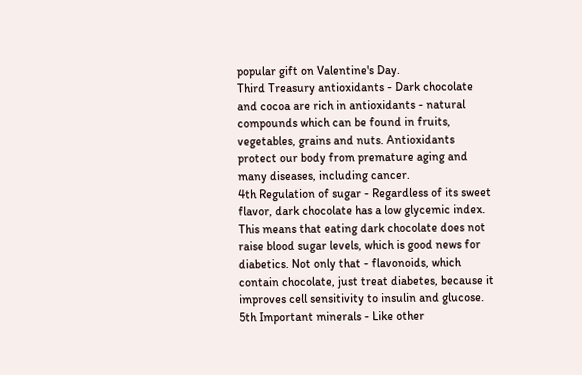popular gift on Valentine's Day.
Third Treasury antioxidants - Dark chocolate and cocoa are rich in antioxidants - natural compounds which can be found in fruits, vegetables, grains and nuts. Antioxidants protect our body from premature aging and many diseases, including cancer.
4th Regulation of sugar - Regardless of its sweet flavor, dark chocolate has a low glycemic index. This means that eating dark chocolate does not raise blood sugar levels, which is good news for diabetics. Not only that - flavonoids, which contain chocolate, just treat diabetes, because it improves cell sensitivity to insulin and glucose.
5th Important minerals - Like other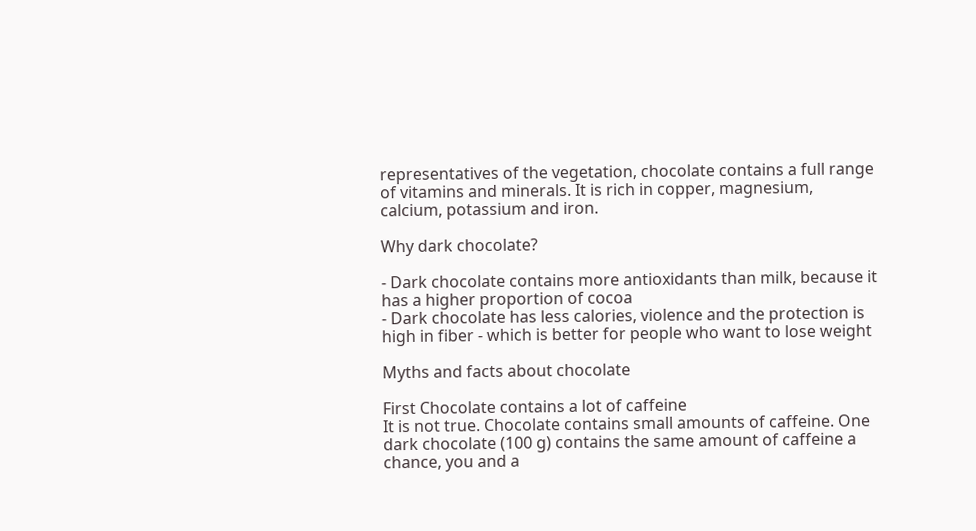representatives of the vegetation, chocolate contains a full range of vitamins and minerals. It is rich in copper, magnesium, calcium, potassium and iron.

Why dark chocolate?

- Dark chocolate contains more antioxidants than milk, because it has a higher proportion of cocoa
- Dark chocolate has less calories, violence and the protection is high in fiber - which is better for people who want to lose weight

Myths and facts about chocolate

First Chocolate contains a lot of caffeine
It is not true. Chocolate contains small amounts of caffeine. One dark chocolate (100 g) contains the same amount of caffeine a chance, you and a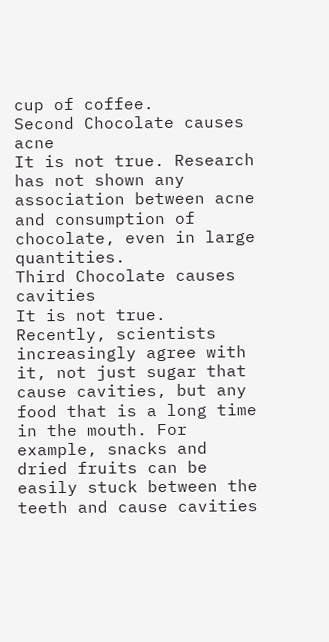cup of coffee.
Second Chocolate causes acne
It is not true. Research has not shown any association between acne and consumption of chocolate, even in large quantities.
Third Chocolate causes cavities
It is not true. Recently, scientists increasingly agree with it, not just sugar that cause cavities, but any food that is a long time in the mouth. For example, snacks and dried fruits can be easily stuck between the teeth and cause cavities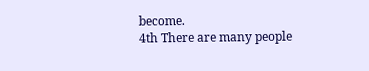become.
4th There are many people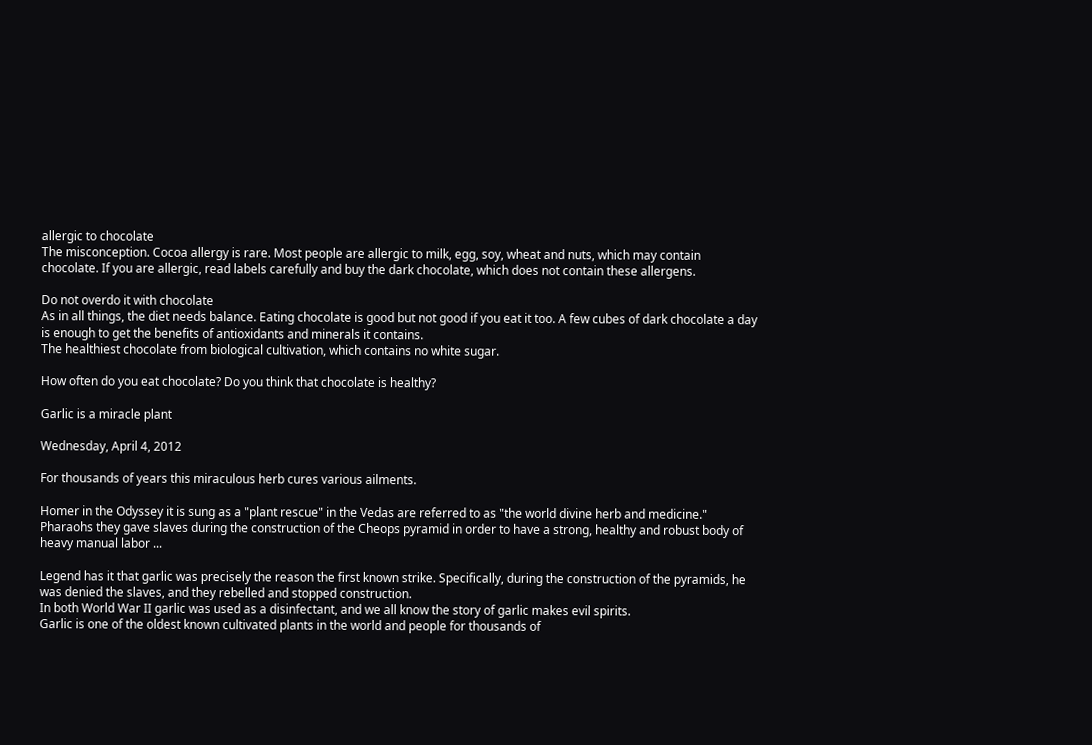allergic to chocolate
The misconception. Cocoa allergy is rare. Most people are allergic to milk, egg, soy, wheat and nuts, which may contain chocolate. If you are allergic, read labels carefully and buy the dark chocolate, which does not contain these allergens.

Do not overdo it with chocolate
As in all things, the diet needs balance. Eating chocolate is good but not good if you eat it too. A few cubes of dark chocolate a day is enough to get the benefits of antioxidants and minerals it contains.
The healthiest chocolate from biological cultivation, which contains no white sugar.

How often do you eat chocolate? Do you think that chocolate is healthy?

Garlic is a miracle plant

Wednesday, April 4, 2012

For thousands of years this miraculous herb cures various ailments.

Homer in the Odyssey it is sung as a "plant rescue" in the Vedas are referred to as "the world divine herb and medicine."
Pharaohs they gave slaves during the construction of the Cheops pyramid in order to have a strong, healthy and robust body of heavy manual labor ...

Legend has it that garlic was precisely the reason the first known strike. Specifically, during the construction of the pyramids, he was denied the slaves, and they rebelled and stopped construction.
In both World War II garlic was used as a disinfectant, and we all know the story of garlic makes evil spirits.
Garlic is one of the oldest known cultivated plants in the world and people for thousands of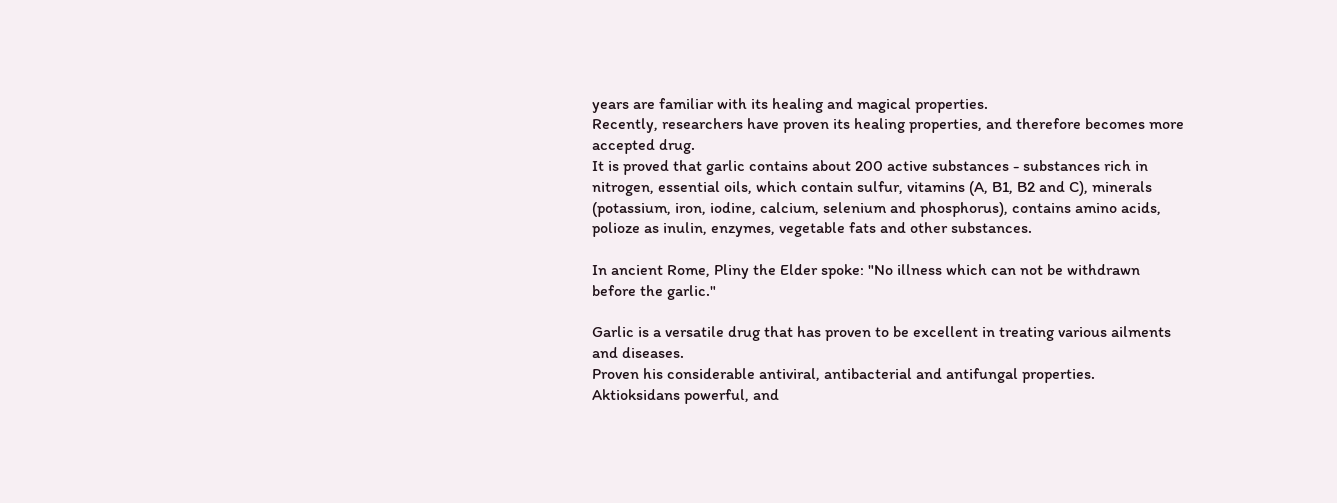years are familiar with its healing and magical properties.
Recently, researchers have proven its healing properties, and therefore becomes more accepted drug.
It is proved that garlic contains about 200 active substances - substances rich in nitrogen, essential oils, which contain sulfur, vitamins (A, B1, B2 and C), minerals (potassium, iron, iodine, calcium, selenium and phosphorus), contains amino acids, polioze as inulin, enzymes, vegetable fats and other substances.

In ancient Rome, Pliny the Elder spoke: "No illness which can not be withdrawn before the garlic."

Garlic is a versatile drug that has proven to be excellent in treating various ailments and diseases.
Proven his considerable antiviral, antibacterial and antifungal properties.
Aktioksidans powerful, and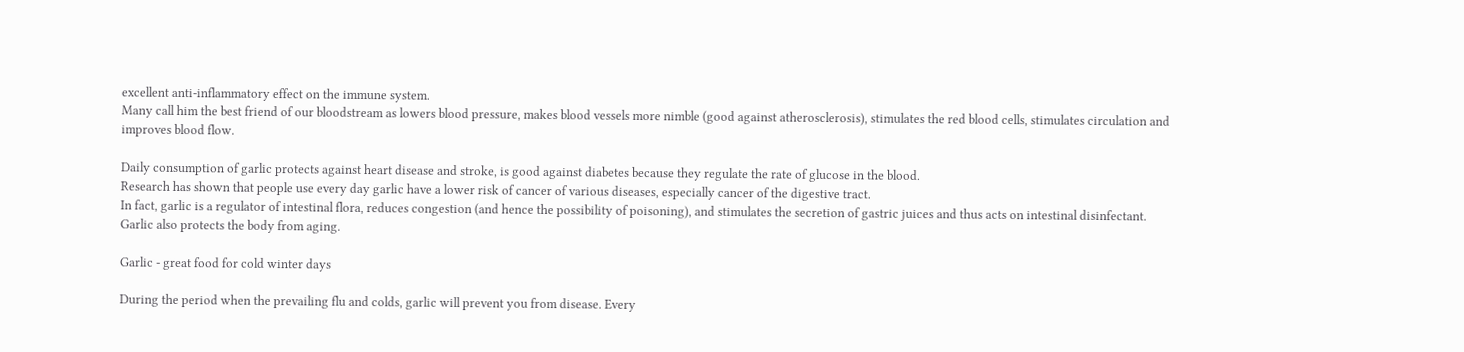excellent anti-inflammatory effect on the immune system.
Many call him the best friend of our bloodstream as lowers blood pressure, makes blood vessels more nimble (good against atherosclerosis), stimulates the red blood cells, stimulates circulation and improves blood flow.

Daily consumption of garlic protects against heart disease and stroke, is good against diabetes because they regulate the rate of glucose in the blood.
Research has shown that people use every day garlic have a lower risk of cancer of various diseases, especially cancer of the digestive tract.
In fact, garlic is a regulator of intestinal flora, reduces congestion (and hence the possibility of poisoning), and stimulates the secretion of gastric juices and thus acts on intestinal disinfectant.
Garlic also protects the body from aging.

Garlic - great food for cold winter days

During the period when the prevailing flu and colds, garlic will prevent you from disease. Every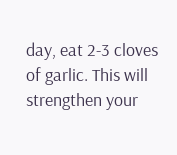day, eat 2-3 cloves of garlic. This will strengthen your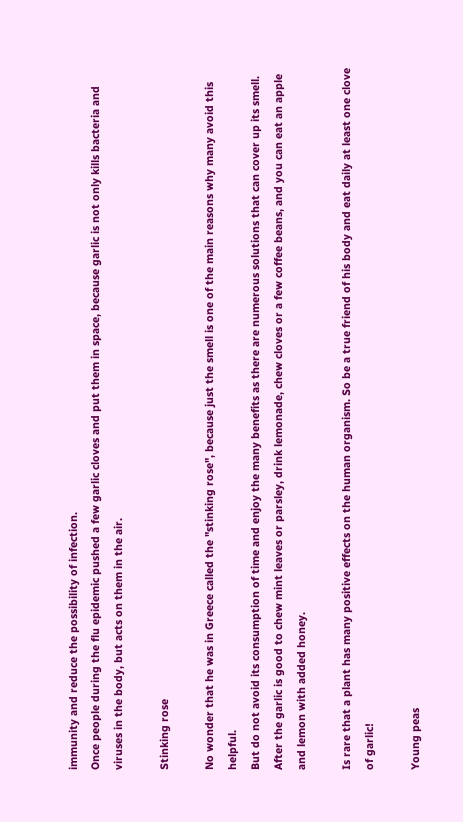immunity and reduce the possibility of infection.
Once people during the flu epidemic pushed a few garlic cloves and put them in space, because garlic is not only kills bacteria and viruses in the body, but acts on them in the air.

Stinking rose

No wonder that he was in Greece called the "stinking rose", because just the smell is one of the main reasons why many avoid this helpful.
But do not avoid its consumption of time and enjoy the many benefits as there are numerous solutions that can cover up its smell.
After the garlic is good to chew mint leaves or parsley, drink lemonade, chew cloves or a few coffee beans, and you can eat an apple and lemon with added honey.

Is rare that a plant has many positive effects on the human organism. So be a true friend of his body and eat daily at least one clove of garlic!

Young peas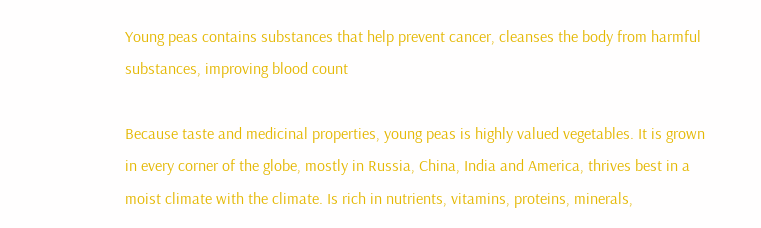Young peas contains substances that help prevent cancer, cleanses the body from harmful substances, improving blood count

Because taste and medicinal properties, young peas is highly valued vegetables. It is grown in every corner of the globe, mostly in Russia, China, India and America, thrives best in a moist climate with the climate. Is rich in nutrients, vitamins, proteins, minerals,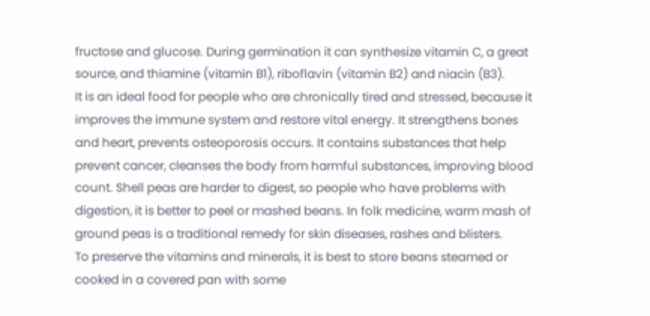fructose and glucose. During germination it can synthesize vitamin C, a great source, and thiamine (vitamin B1), riboflavin (vitamin B2) and niacin (B3).
It is an ideal food for people who are chronically tired and stressed, because it improves the immune system and restore vital energy. It strengthens bones and heart, prevents osteoporosis occurs. It contains substances that help prevent cancer, cleanses the body from harmful substances, improving blood count. Shell peas are harder to digest, so people who have problems with digestion, it is better to peel or mashed beans. In folk medicine, warm mash of ground peas is a traditional remedy for skin diseases, rashes and blisters.
To preserve the vitamins and minerals, it is best to store beans steamed or cooked in a covered pan with some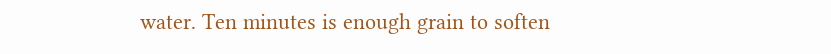water. Ten minutes is enough grain to soften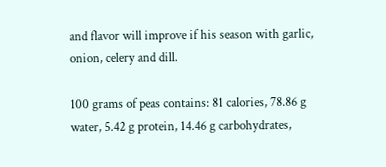and flavor will improve if his season with garlic, onion, celery and dill.

100 grams of peas contains: 81 calories, 78.86 g water, 5.42 g protein, 14.46 g carbohydrates,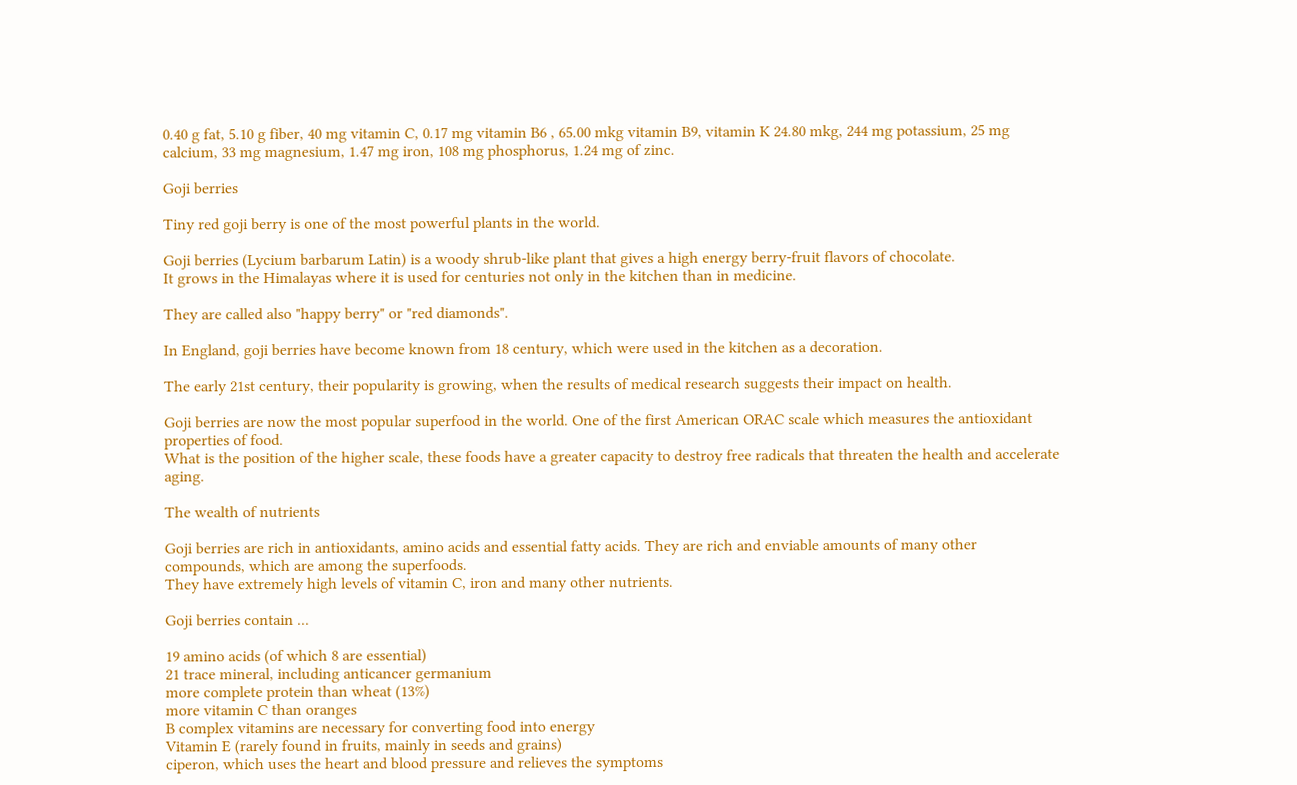0.40 g fat, 5.10 g fiber, 40 mg vitamin C, 0.17 mg vitamin B6 , 65.00 mkg vitamin B9, vitamin K 24.80 mkg, 244 mg potassium, 25 mg calcium, 33 mg magnesium, 1.47 mg iron, 108 mg phosphorus, 1.24 mg of zinc.

Goji berries

Tiny red goji berry is one of the most powerful plants in the world.

Goji berries (Lycium barbarum Latin) is a woody shrub-like plant that gives a high energy berry-fruit flavors of chocolate.
It grows in the Himalayas where it is used for centuries not only in the kitchen than in medicine.

They are called also "happy berry" or "red diamonds".

In England, goji berries have become known from 18 century, which were used in the kitchen as a decoration.

The early 21st century, their popularity is growing, when the results of medical research suggests their impact on health.

Goji berries are now the most popular superfood in the world. One of the first American ORAC scale which measures the antioxidant properties of food.
What is the position of the higher scale, these foods have a greater capacity to destroy free radicals that threaten the health and accelerate aging.

The wealth of nutrients

Goji berries are rich in antioxidants, amino acids and essential fatty acids. They are rich and enviable amounts of many other compounds, which are among the superfoods.
They have extremely high levels of vitamin C, iron and many other nutrients.

Goji berries contain ...

19 amino acids (of which 8 are essential)
21 trace mineral, including anticancer germanium
more complete protein than wheat (13%)
more vitamin C than oranges
B complex vitamins are necessary for converting food into energy
Vitamin E (rarely found in fruits, mainly in seeds and grains)
ciperon, which uses the heart and blood pressure and relieves the symptoms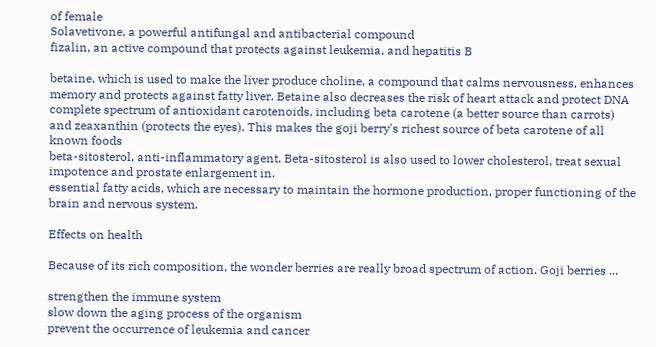of female
Solavetivone, a powerful antifungal and antibacterial compound
fizalin, an active compound that protects against leukemia, and hepatitis B

betaine, which is used to make the liver produce choline, a compound that calms nervousness, enhances memory and protects against fatty liver. Betaine also decreases the risk of heart attack and protect DNA
complete spectrum of antioxidant carotenoids, including beta carotene (a better source than carrots) and zeaxanthin (protects the eyes). This makes the goji berry's richest source of beta carotene of all known foods
beta-sitosterol, anti-inflammatory agent. Beta-sitosterol is also used to lower cholesterol, treat sexual impotence and prostate enlargement in.
essential fatty acids, which are necessary to maintain the hormone production, proper functioning of the brain and nervous system.

Effects on health

Because of its rich composition, the wonder berries are really broad spectrum of action. Goji berries ...

strengthen the immune system
slow down the aging process of the organism
prevent the occurrence of leukemia and cancer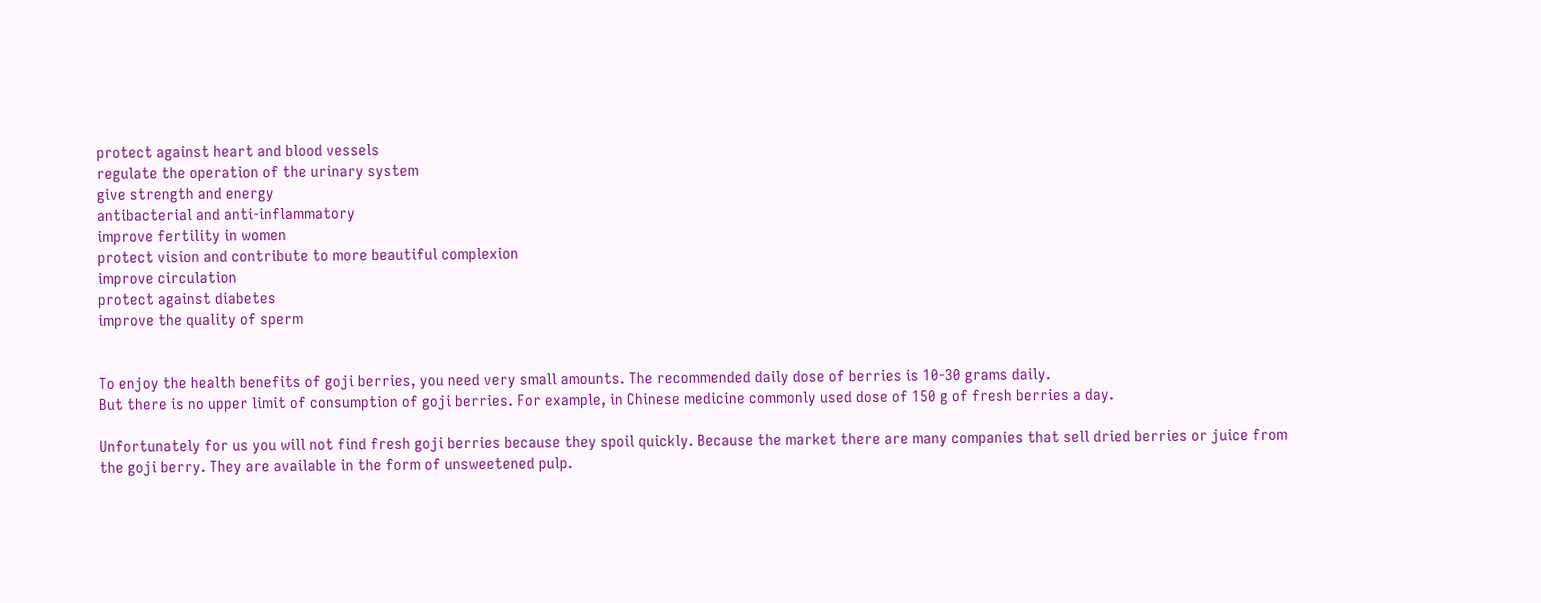protect against heart and blood vessels
regulate the operation of the urinary system
give strength and energy
antibacterial and anti-inflammatory
improve fertility in women
protect vision and contribute to more beautiful complexion
improve circulation
protect against diabetes
improve the quality of sperm


To enjoy the health benefits of goji berries, you need very small amounts. The recommended daily dose of berries is 10-30 grams daily.
But there is no upper limit of consumption of goji berries. For example, in Chinese medicine commonly used dose of 150 g of fresh berries a day.

Unfortunately for us you will not find fresh goji berries because they spoil quickly. Because the market there are many companies that sell dried berries or juice from the goji berry. They are available in the form of unsweetened pulp.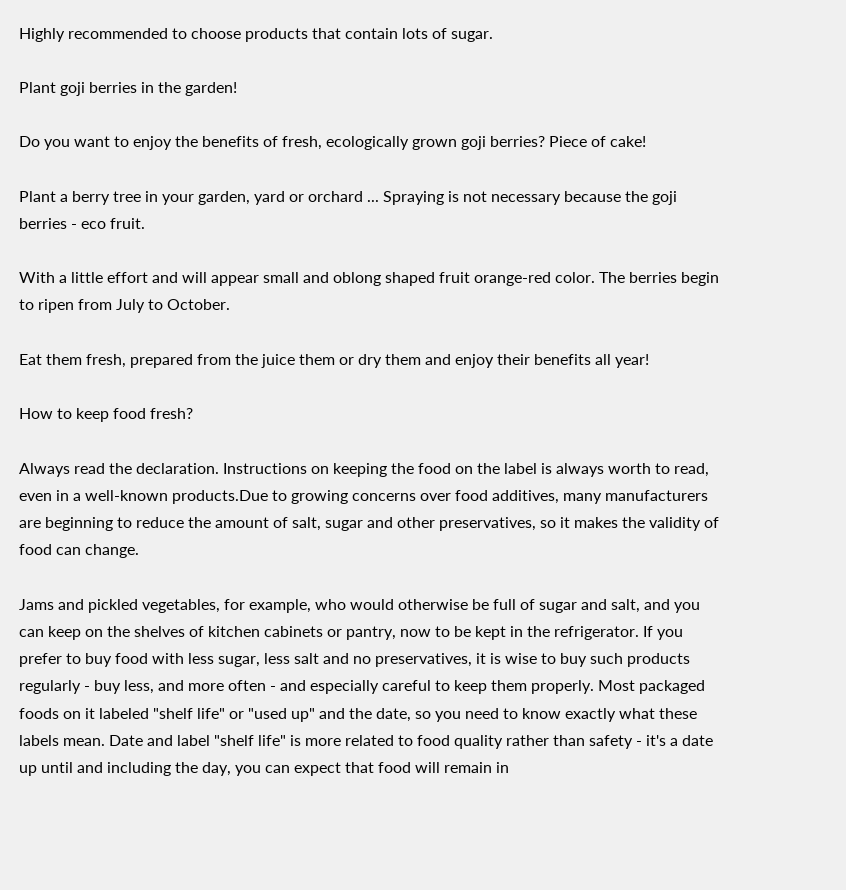Highly recommended to choose products that contain lots of sugar.

Plant goji berries in the garden!

Do you want to enjoy the benefits of fresh, ecologically grown goji berries? Piece of cake!

Plant a berry tree in your garden, yard or orchard ... Spraying is not necessary because the goji berries - eco fruit.

With a little effort and will appear small and oblong shaped fruit orange-red color. The berries begin to ripen from July to October.

Eat them fresh, prepared from the juice them or dry them and enjoy their benefits all year!

How to keep food fresh?

Always read the declaration. Instructions on keeping the food on the label is always worth to read, even in a well-known products.Due to growing concerns over food additives, many manufacturers are beginning to reduce the amount of salt, sugar and other preservatives, so it makes the validity of food can change.

Jams and pickled vegetables, for example, who would otherwise be full of sugar and salt, and you can keep on the shelves of kitchen cabinets or pantry, now to be kept in the refrigerator. If you prefer to buy food with less sugar, less salt and no preservatives, it is wise to buy such products regularly - buy less, and more often - and especially careful to keep them properly. Most packaged foods on it labeled "shelf life" or "used up" and the date, so you need to know exactly what these labels mean. Date and label "shelf life" is more related to food quality rather than safety - it's a date up until and including the day, you can expect that food will remain in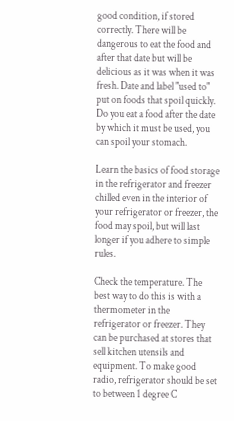good condition, if stored correctly. There will be dangerous to eat the food and after that date but will be delicious as it was when it was fresh. Date and label "used to" put on foods that spoil quickly. Do you eat a food after the date by which it must be used, you can spoil your stomach.

Learn the basics of food storage in the refrigerator and freezer chilled even in the interior of your refrigerator or freezer, the food may spoil, but will last longer if you adhere to simple rules.

Check the temperature. The best way to do this is with a thermometer in the refrigerator or freezer. They can be purchased at stores that sell kitchen utensils and equipment. To make good radio, refrigerator should be set to between 1 degree C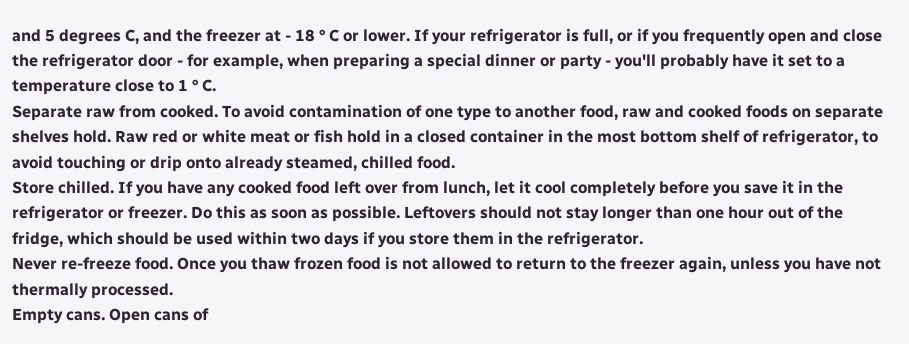and 5 degrees C, and the freezer at - 18 ° C or lower. If your refrigerator is full, or if you frequently open and close the refrigerator door - for example, when preparing a special dinner or party - you'll probably have it set to a temperature close to 1 ° C.
Separate raw from cooked. To avoid contamination of one type to another food, raw and cooked foods on separate shelves hold. Raw red or white meat or fish hold in a closed container in the most bottom shelf of refrigerator, to avoid touching or drip onto already steamed, chilled food.
Store chilled. If you have any cooked food left over from lunch, let it cool completely before you save it in the refrigerator or freezer. Do this as soon as possible. Leftovers should not stay longer than one hour out of the fridge, which should be used within two days if you store them in the refrigerator.
Never re-freeze food. Once you thaw frozen food is not allowed to return to the freezer again, unless you have not thermally processed.
Empty cans. Open cans of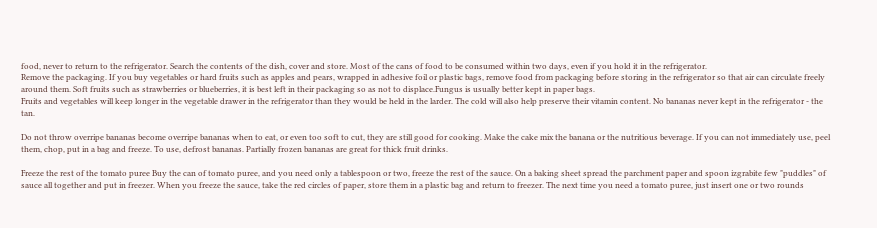food, never to return to the refrigerator. Search the contents of the dish, cover and store. Most of the cans of food to be consumed within two days, even if you hold it in the refrigerator.
Remove the packaging. If you buy vegetables or hard fruits such as apples and pears, wrapped in adhesive foil or plastic bags, remove food from packaging before storing in the refrigerator so that air can circulate freely around them. Soft fruits such as strawberries or blueberries, it is best left in their packaging so as not to displace.Fungus is usually better kept in paper bags.
Fruits and vegetables will keep longer in the vegetable drawer in the refrigerator than they would be held in the larder. The cold will also help preserve their vitamin content. No bananas never kept in the refrigerator - the tan.

Do not throw overripe bananas become overripe bananas when to eat, or even too soft to cut, they are still good for cooking. Make the cake mix the banana or the nutritious beverage. If you can not immediately use, peel them, chop, put in a bag and freeze. To use, defrost bananas. Partially frozen bananas are great for thick fruit drinks.

Freeze the rest of the tomato puree Buy the can of tomato puree, and you need only a tablespoon or two, freeze the rest of the sauce. On a baking sheet spread the parchment paper and spoon izgrabite few "puddles" of sauce all together and put in freezer. When you freeze the sauce, take the red circles of paper, store them in a plastic bag and return to freezer. The next time you need a tomato puree, just insert one or two rounds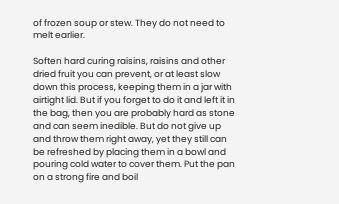of frozen soup or stew. They do not need to melt earlier.

Soften hard curing raisins, raisins and other dried fruit you can prevent, or at least slow down this process, keeping them in a jar with airtight lid. But if you forget to do it and left it in the bag, then you are probably hard as stone and can seem inedible. But do not give up and throw them right away, yet they still can be refreshed by placing them in a bowl and pouring cold water to cover them. Put the pan on a strong fire and boil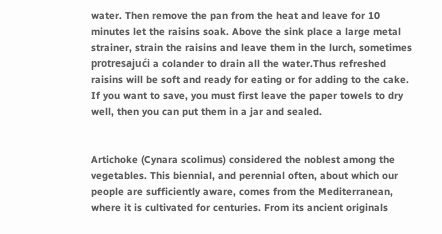water. Then remove the pan from the heat and leave for 10 minutes let the raisins soak. Above the sink place a large metal strainer, strain the raisins and leave them in the lurch, sometimes protresajući a colander to drain all the water.Thus refreshed raisins will be soft and ready for eating or for adding to the cake. If you want to save, you must first leave the paper towels to dry well, then you can put them in a jar and sealed.


Artichoke (Cynara scolimus) considered the noblest among the vegetables. This biennial, and perennial often, about which our people are sufficiently aware, comes from the Mediterranean, where it is cultivated for centuries. From its ancient originals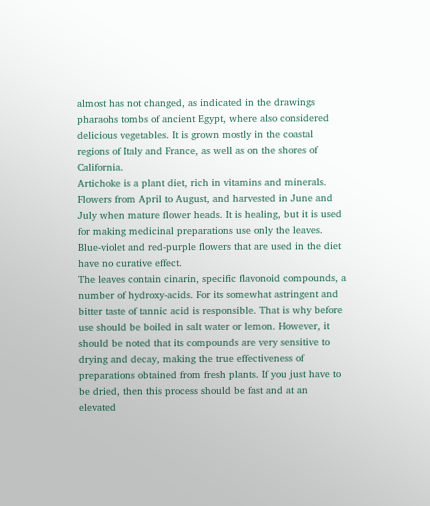almost has not changed, as indicated in the drawings pharaohs tombs of ancient Egypt, where also considered delicious vegetables. It is grown mostly in the coastal regions of Italy and France, as well as on the shores of California.
Artichoke is a plant diet, rich in vitamins and minerals. Flowers from April to August, and harvested in June and July when mature flower heads. It is healing, but it is used for making medicinal preparations use only the leaves. Blue-violet and red-purple flowers that are used in the diet have no curative effect.
The leaves contain cinarin, specific flavonoid compounds, a number of hydroxy-acids. For its somewhat astringent and bitter taste of tannic acid is responsible. That is why before use should be boiled in salt water or lemon. However, it should be noted that its compounds are very sensitive to drying and decay, making the true effectiveness of preparations obtained from fresh plants. If you just have to be dried, then this process should be fast and at an elevated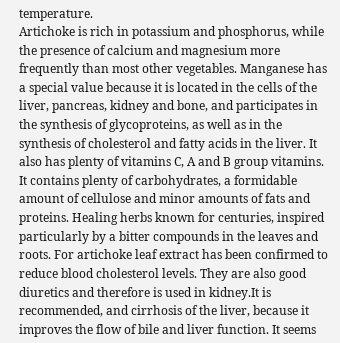temperature.
Artichoke is rich in potassium and phosphorus, while the presence of calcium and magnesium more frequently than most other vegetables. Manganese has a special value because it is located in the cells of the liver, pancreas, kidney and bone, and participates in the synthesis of glycoproteins, as well as in the synthesis of cholesterol and fatty acids in the liver. It also has plenty of vitamins C, A and B group vitamins. It contains plenty of carbohydrates, a formidable amount of cellulose and minor amounts of fats and proteins. Healing herbs known for centuries, inspired particularly by a bitter compounds in the leaves and roots. For artichoke leaf extract has been confirmed to reduce blood cholesterol levels. They are also good diuretics and therefore is used in kidney.It is recommended, and cirrhosis of the liver, because it improves the flow of bile and liver function. It seems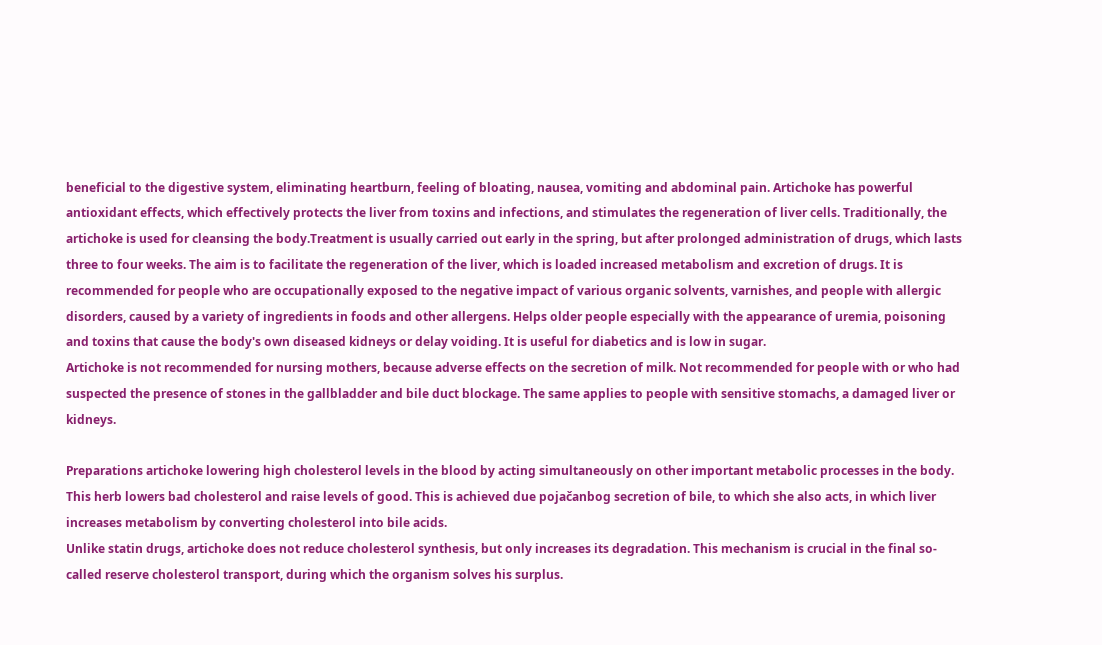beneficial to the digestive system, eliminating heartburn, feeling of bloating, nausea, vomiting and abdominal pain. Artichoke has powerful antioxidant effects, which effectively protects the liver from toxins and infections, and stimulates the regeneration of liver cells. Traditionally, the artichoke is used for cleansing the body.Treatment is usually carried out early in the spring, but after prolonged administration of drugs, which lasts three to four weeks. The aim is to facilitate the regeneration of the liver, which is loaded increased metabolism and excretion of drugs. It is recommended for people who are occupationally exposed to the negative impact of various organic solvents, varnishes, and people with allergic disorders, caused by a variety of ingredients in foods and other allergens. Helps older people especially with the appearance of uremia, poisoning and toxins that cause the body's own diseased kidneys or delay voiding. It is useful for diabetics and is low in sugar.
Artichoke is not recommended for nursing mothers, because adverse effects on the secretion of milk. Not recommended for people with or who had suspected the presence of stones in the gallbladder and bile duct blockage. The same applies to people with sensitive stomachs, a damaged liver or kidneys.

Preparations artichoke lowering high cholesterol levels in the blood by acting simultaneously on other important metabolic processes in the body. This herb lowers bad cholesterol and raise levels of good. This is achieved due pojačanbog secretion of bile, to which she also acts, in which liver increases metabolism by converting cholesterol into bile acids.
Unlike statin drugs, artichoke does not reduce cholesterol synthesis, but only increases its degradation. This mechanism is crucial in the final so-called reserve cholesterol transport, during which the organism solves his surplus.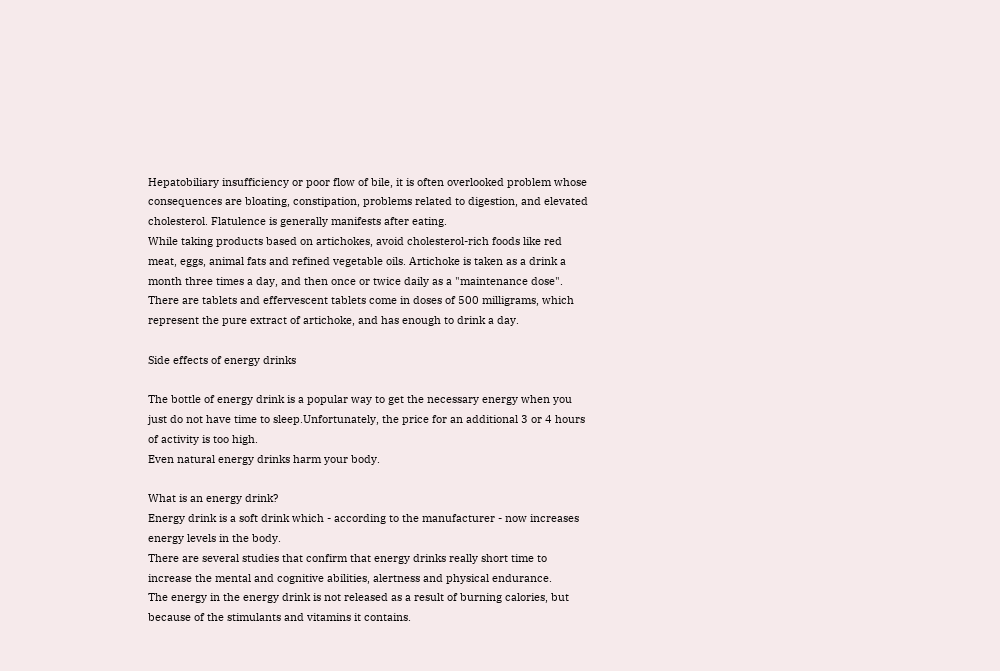Hepatobiliary insufficiency or poor flow of bile, it is often overlooked problem whose consequences are bloating, constipation, problems related to digestion, and elevated cholesterol. Flatulence is generally manifests after eating.
While taking products based on artichokes, avoid cholesterol-rich foods like red meat, eggs, animal fats and refined vegetable oils. Artichoke is taken as a drink a month three times a day, and then once or twice daily as a "maintenance dose". There are tablets and effervescent tablets come in doses of 500 milligrams, which represent the pure extract of artichoke, and has enough to drink a day.

Side effects of energy drinks

The bottle of energy drink is a popular way to get the necessary energy when you just do not have time to sleep.Unfortunately, the price for an additional 3 or 4 hours of activity is too high.
Even natural energy drinks harm your body.

What is an energy drink?
Energy drink is a soft drink which - according to the manufacturer - now increases energy levels in the body.
There are several studies that confirm that energy drinks really short time to increase the mental and cognitive abilities, alertness and physical endurance.
The energy in the energy drink is not released as a result of burning calories, but because of the stimulants and vitamins it contains.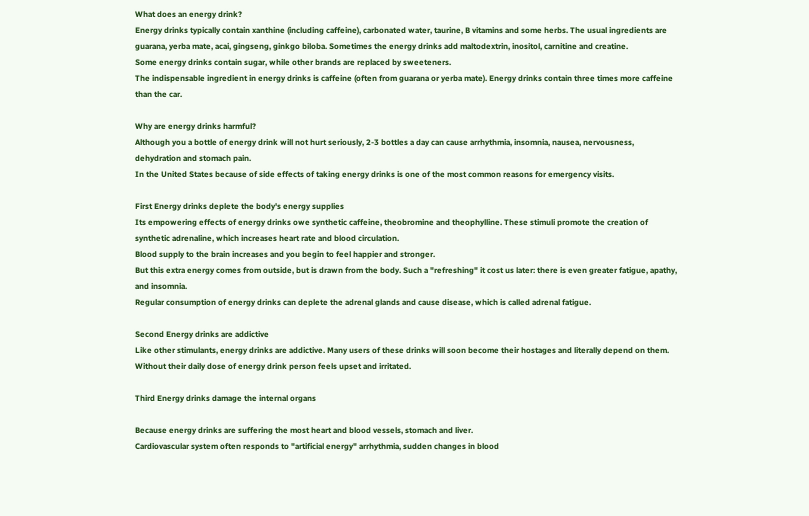What does an energy drink?
Energy drinks typically contain xanthine (including caffeine), carbonated water, taurine, B vitamins and some herbs. The usual ingredients are guarana, yerba mate, acai, gingseng, ginkgo biloba. Sometimes the energy drinks add maltodextrin, inositol, carnitine and creatine.
Some energy drinks contain sugar, while other brands are replaced by sweeteners.
The indispensable ingredient in energy drinks is caffeine (often from guarana or yerba mate). Energy drinks contain three times more caffeine than the car.

Why are energy drinks harmful?
Although you a bottle of energy drink will not hurt seriously, 2-3 bottles a day can cause arrhythmia, insomnia, nausea, nervousness, dehydration and stomach pain.
In the United States because of side effects of taking energy drinks is one of the most common reasons for emergency visits.

First Energy drinks deplete the body's energy supplies
Its empowering effects of energy drinks owe synthetic caffeine, theobromine and theophylline. These stimuli promote the creation of synthetic adrenaline, which increases heart rate and blood circulation.
Blood supply to the brain increases and you begin to feel happier and stronger.
But this extra energy comes from outside, but is drawn from the body. Such a "refreshing" it cost us later: there is even greater fatigue, apathy, and insomnia.
Regular consumption of energy drinks can deplete the adrenal glands and cause disease, which is called adrenal fatigue.

Second Energy drinks are addictive
Like other stimulants, energy drinks are addictive. Many users of these drinks will soon become their hostages and literally depend on them.
Without their daily dose of energy drink person feels upset and irritated.

Third Energy drinks damage the internal organs

Because energy drinks are suffering the most heart and blood vessels, stomach and liver.
Cardiovascular system often responds to "artificial energy" arrhythmia, sudden changes in blood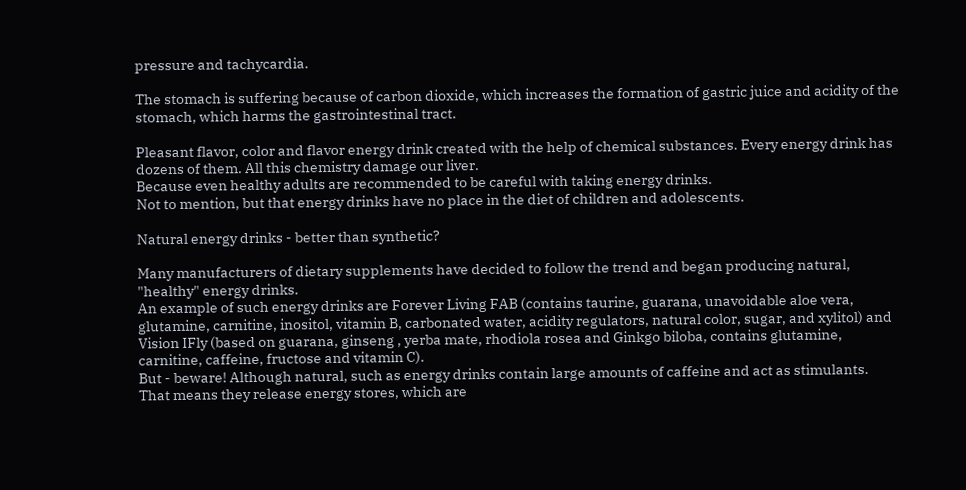pressure and tachycardia.

The stomach is suffering because of carbon dioxide, which increases the formation of gastric juice and acidity of the stomach, which harms the gastrointestinal tract.

Pleasant flavor, color and flavor energy drink created with the help of chemical substances. Every energy drink has dozens of them. All this chemistry damage our liver.
Because even healthy adults are recommended to be careful with taking energy drinks.
Not to mention, but that energy drinks have no place in the diet of children and adolescents.

Natural energy drinks - better than synthetic?

Many manufacturers of dietary supplements have decided to follow the trend and began producing natural, "healthy" energy drinks.
An example of such energy drinks are Forever Living FAB (contains taurine, guarana, unavoidable aloe vera, glutamine, carnitine, inositol, vitamin B, carbonated water, acidity regulators, natural color, sugar, and xylitol) and Vision IFly (based on guarana, ginseng , yerba mate, rhodiola rosea and Ginkgo biloba, contains glutamine, carnitine, caffeine, fructose and vitamin C).
But - beware! Although natural, such as energy drinks contain large amounts of caffeine and act as stimulants.
That means they release energy stores, which are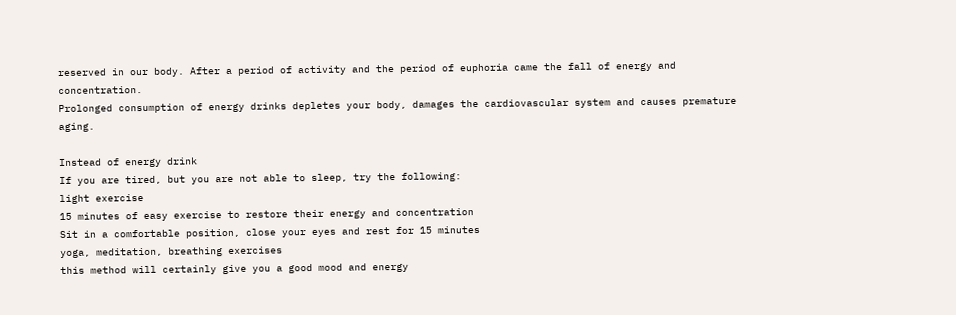reserved in our body. After a period of activity and the period of euphoria came the fall of energy and concentration.
Prolonged consumption of energy drinks depletes your body, damages the cardiovascular system and causes premature aging.

Instead of energy drink
If you are tired, but you are not able to sleep, try the following:
light exercise
15 minutes of easy exercise to restore their energy and concentration
Sit in a comfortable position, close your eyes and rest for 15 minutes
yoga, meditation, breathing exercises
this method will certainly give you a good mood and energy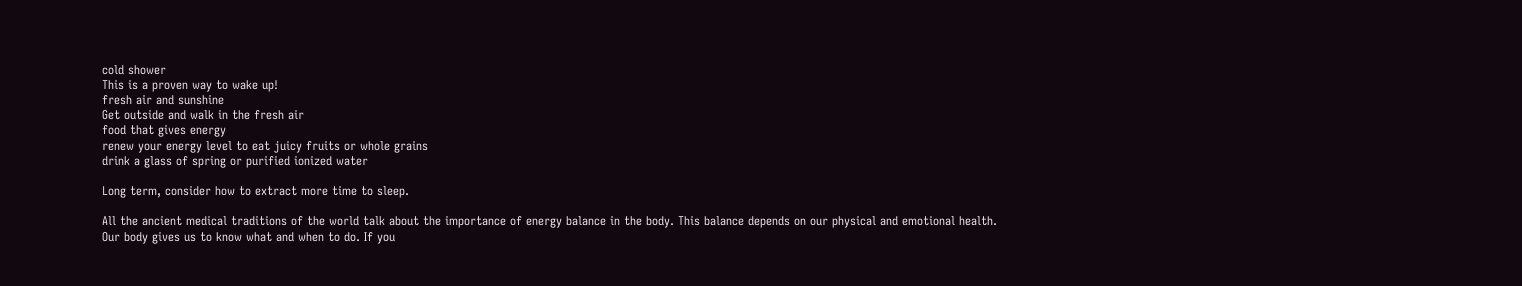cold shower
This is a proven way to wake up!
fresh air and sunshine
Get outside and walk in the fresh air
food that gives energy
renew your energy level to eat juicy fruits or whole grains
drink a glass of spring or purified ionized water

Long term, consider how to extract more time to sleep.

All the ancient medical traditions of the world talk about the importance of energy balance in the body. This balance depends on our physical and emotional health.
Our body gives us to know what and when to do. If you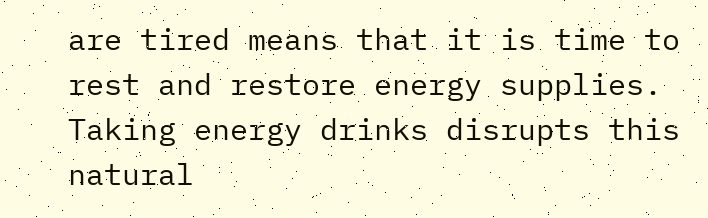are tired means that it is time to rest and restore energy supplies.
Taking energy drinks disrupts this natural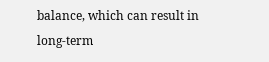balance, which can result in long-term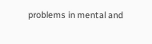problems in mental and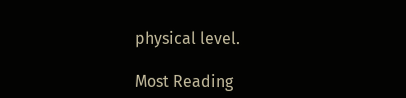physical level.

Most Reading